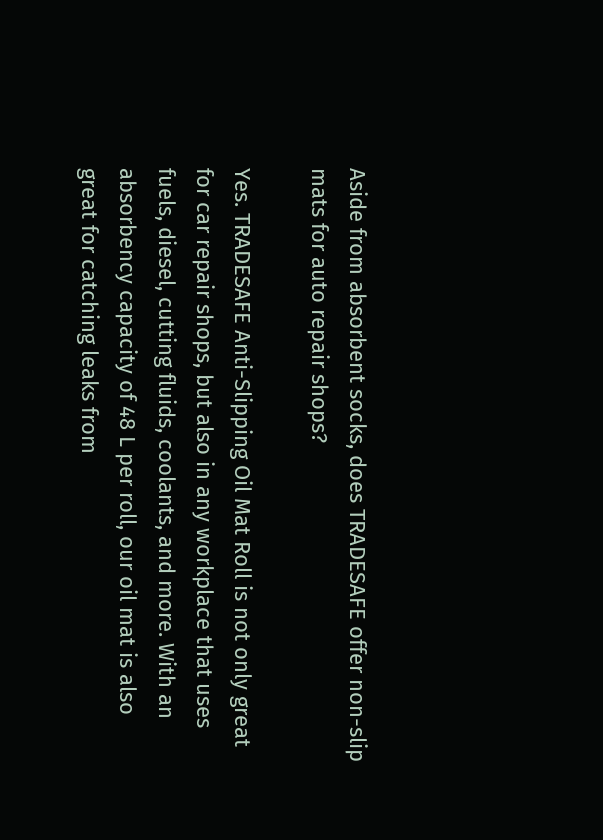Aside from absorbent socks, does TRADESAFE offer non-slip mats for auto repair shops?

Yes. TRADESAFE Anti-Slipping Oil Mat Roll is not only great for car repair shops, but also in any workplace that uses fuels, diesel, cutting fluids, coolants, and more. With an absorbency capacity of 48 L per roll, our oil mat is also great for catching leaks from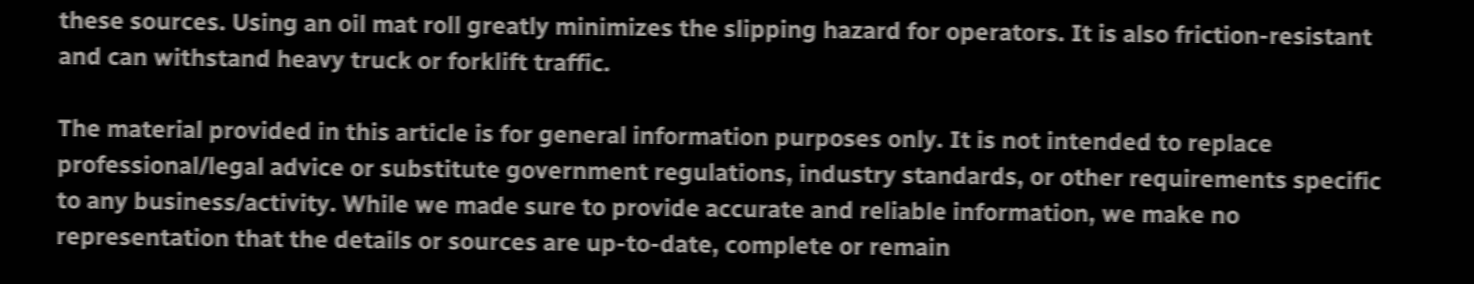these sources. Using an oil mat roll greatly minimizes the slipping hazard for operators. It is also friction-resistant and can withstand heavy truck or forklift traffic.

The material provided in this article is for general information purposes only. It is not intended to replace professional/legal advice or substitute government regulations, industry standards, or other requirements specific to any business/activity. While we made sure to provide accurate and reliable information, we make no representation that the details or sources are up-to-date, complete or remain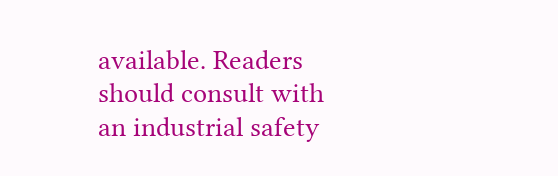available. Readers should consult with an industrial safety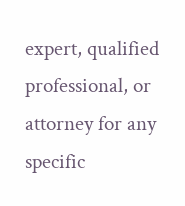expert, qualified professional, or attorney for any specific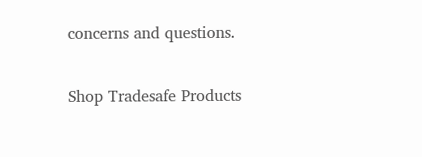concerns and questions.


Shop Tradesafe Products